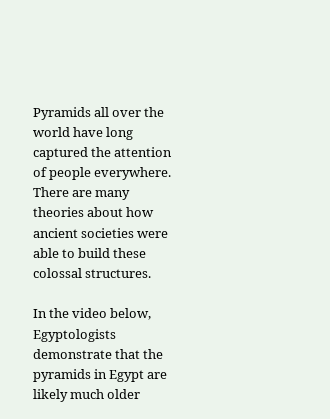Pyramids all over the world have long captured the attention of people everywhere. There are many theories about how ancient societies were able to build these colossal structures.

In the video below, Egyptologists demonstrate that the pyramids in Egypt are likely much older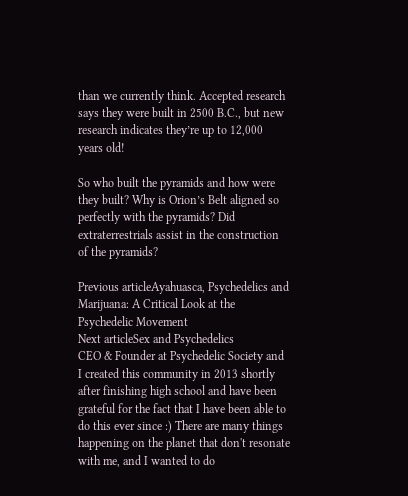than we currently think. Accepted research says they were built in 2500 B.C., but new research indicates they’re up to 12,000 years old!

So who built the pyramids and how were they built? Why is Orion’s Belt aligned so perfectly with the pyramids? Did extraterrestrials assist in the construction of the pyramids?

Previous articleAyahuasca, Psychedelics and Marijuana: A Critical Look at the Psychedelic Movement
Next articleSex and Psychedelics
CEO & Founder at Psychedelic Society and I created this community in 2013 shortly after finishing high school and have been grateful for the fact that I have been able to do this ever since :) There are many things happening on the planet that don't resonate with me, and I wanted to do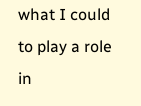what I could to play a role in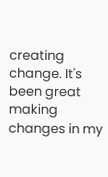creating change. It's been great making changes in my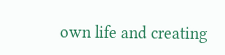own life and creating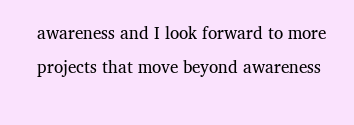awareness and I look forward to more projects that move beyond awareness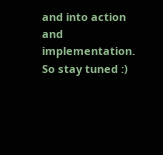and into action and implementation. So stay tuned :)